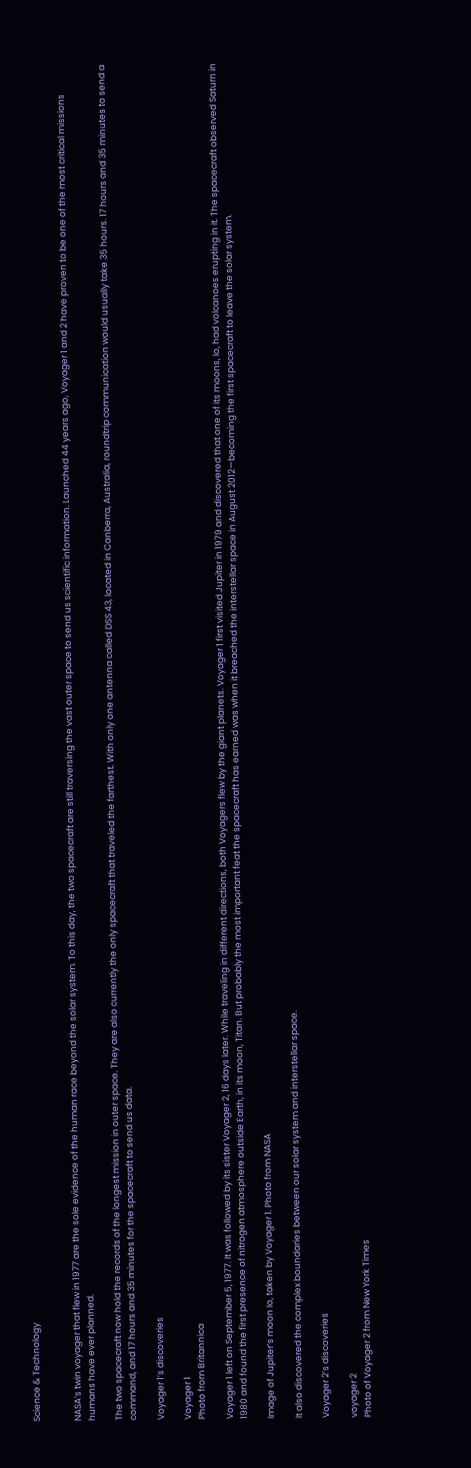Science & Technology


NASA’s twin voyager that flew in 1977 are the sole evidence of the human race beyond the solar system. To this day, the two spacecraft are still traversing the vast outer space to send us scientific information. Launched 44 years ago, Voyager 1 and 2 have proven to be one of the most critical missions humans have ever planned.

The two spacecraft now hold the records of the longest mission in outer space. They are also currently the only spacecraft that traveled the farthest. With only one antenna called DSS 43, located in Canberra, Australia, roundtrip communication would usually take 35 hours. 17 hours and 35 minutes to send a command, and 17 hours and 35 minutes for the spacecraft to send us data.

Voyager 1’s discoveries

Voyager 1
Photo from Britannica

Voyager 1 left on September 5, 1977. It was followed by its sister Voyager 2, 16 days later. While traveling in different directions, both Voyagers flew by the giant planets. Voyager 1 first visited Jupiter in 1979 and discovered that one of its moons, Io, had volcanoes erupting in it. The spacecraft observed Saturn in 1980 and found the first presence of nitrogen atmosphere outside Earth, in its moon, Titan. But probably the most important feat the spacecraft has earned was when it breached the interstellar space in August 2012—becoming the first spacecraft to leave the solar system.

Image of Jupiter’s moon Io, taken by Voyager 1. Photo from NASA

It also discovered the complex boundaries between our solar system and interstellar space.

Voyager 2’s discoveries

voyager 2
Photo of Voyager 2 from New York Times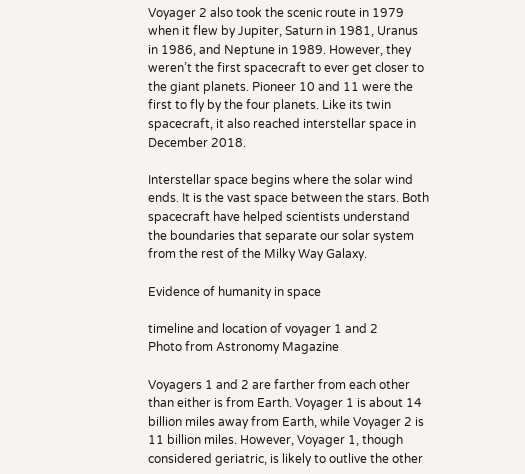Voyager 2 also took the scenic route in 1979 when it flew by Jupiter, Saturn in 1981, Uranus in 1986, and Neptune in 1989. However, they weren’t the first spacecraft to ever get closer to the giant planets. Pioneer 10 and 11 were the first to fly by the four planets. Like its twin spacecraft, it also reached interstellar space in December 2018.

Interstellar space begins where the solar wind ends. It is the vast space between the stars. Both spacecraft have helped scientists understand the boundaries that separate our solar system from the rest of the Milky Way Galaxy.

Evidence of humanity in space

timeline and location of voyager 1 and 2
Photo from Astronomy Magazine

Voyagers 1 and 2 are farther from each other than either is from Earth. Voyager 1 is about 14 billion miles away from Earth, while Voyager 2 is 11 billion miles. However, Voyager 1, though considered geriatric, is likely to outlive the other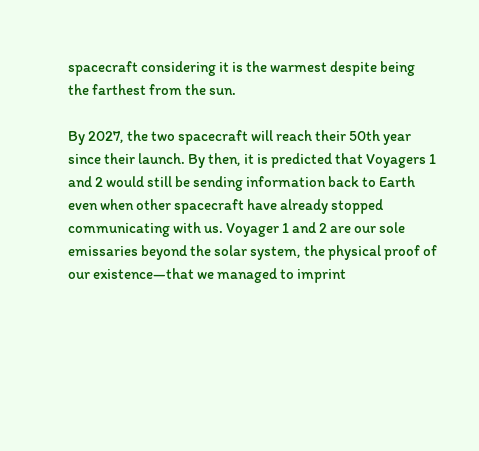spacecraft considering it is the warmest despite being the farthest from the sun.

By 2027, the two spacecraft will reach their 50th year since their launch. By then, it is predicted that Voyagers 1 and 2 would still be sending information back to Earth even when other spacecraft have already stopped communicating with us. Voyager 1 and 2 are our sole emissaries beyond the solar system, the physical proof of our existence—that we managed to imprint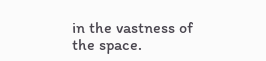in the vastness of the space.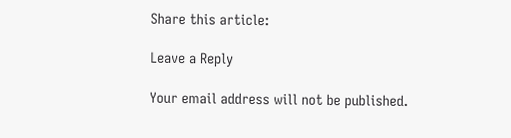Share this article:

Leave a Reply

Your email address will not be published.